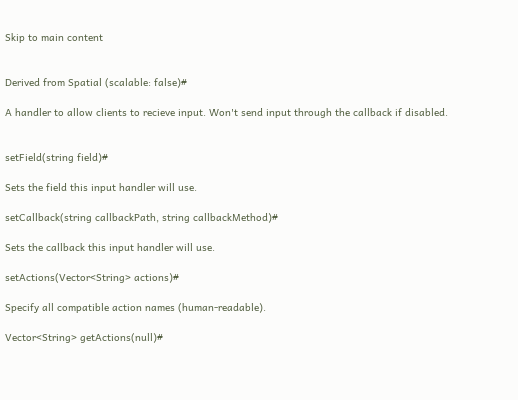Skip to main content


Derived from Spatial (scalable: false)#

A handler to allow clients to recieve input. Won't send input through the callback if disabled.


setField(string field)#

Sets the field this input handler will use.

setCallback(string callbackPath, string callbackMethod)#

Sets the callback this input handler will use.

setActions(Vector<String> actions)#

Specify all compatible action names (human-readable).

Vector<String> getActions(null)#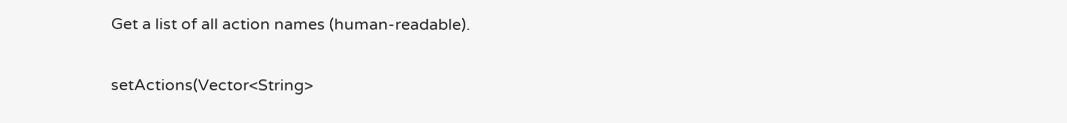Get a list of all action names (human-readable).

setActions(Vector<String>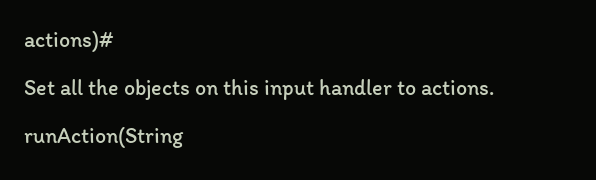actions)#

Set all the objects on this input handler to actions.

runAction(String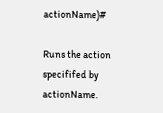actionName)#

Runs the action specififed by actionName.